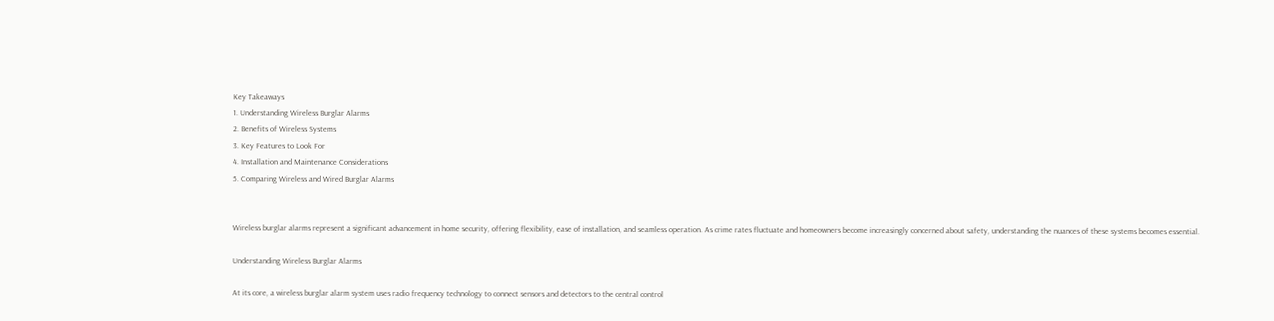Key Takeaways
1. Understanding Wireless Burglar Alarms
2. Benefits of Wireless Systems
3. Key Features to Look For
4. Installation and Maintenance Considerations
5. Comparing Wireless and Wired Burglar Alarms


Wireless burglar alarms represent a significant advancement in home security, offering flexibility, ease of installation, and seamless operation. As crime rates fluctuate and homeowners become increasingly concerned about safety, understanding the nuances of these systems becomes essential.

Understanding Wireless Burglar Alarms

At its core, a wireless burglar alarm system uses radio frequency technology to connect sensors and detectors to the central control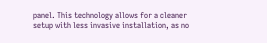panel. This technology allows for a cleaner setup with less invasive installation, as no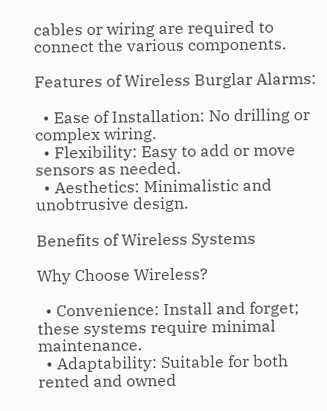cables or wiring are required to connect the various components.

Features of Wireless Burglar Alarms:

  • Ease of Installation: No drilling or complex wiring.
  • Flexibility: Easy to add or move sensors as needed.
  • Aesthetics: Minimalistic and unobtrusive design.

Benefits of Wireless Systems

Why Choose Wireless?

  • Convenience: Install and forget; these systems require minimal maintenance.
  • Adaptability: Suitable for both rented and owned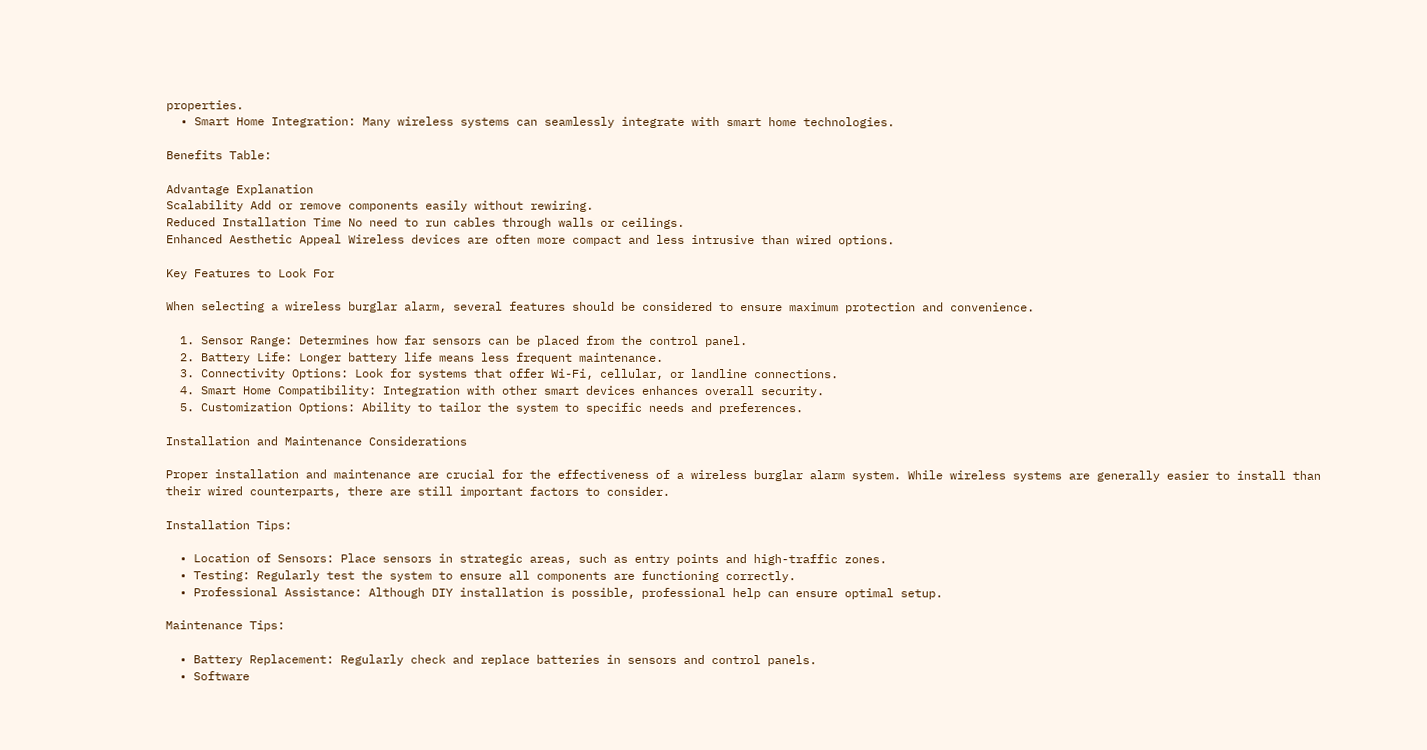properties.
  • Smart Home Integration: Many wireless systems can seamlessly integrate with smart home technologies.

Benefits Table:

Advantage Explanation
Scalability Add or remove components easily without rewiring.
Reduced Installation Time No need to run cables through walls or ceilings.
Enhanced Aesthetic Appeal Wireless devices are often more compact and less intrusive than wired options.

Key Features to Look For

When selecting a wireless burglar alarm, several features should be considered to ensure maximum protection and convenience.

  1. Sensor Range: Determines how far sensors can be placed from the control panel.
  2. Battery Life: Longer battery life means less frequent maintenance.
  3. Connectivity Options: Look for systems that offer Wi-Fi, cellular, or landline connections.
  4. Smart Home Compatibility: Integration with other smart devices enhances overall security.
  5. Customization Options: Ability to tailor the system to specific needs and preferences.

Installation and Maintenance Considerations

Proper installation and maintenance are crucial for the effectiveness of a wireless burglar alarm system. While wireless systems are generally easier to install than their wired counterparts, there are still important factors to consider.

Installation Tips:

  • Location of Sensors: Place sensors in strategic areas, such as entry points and high-traffic zones.
  • Testing: Regularly test the system to ensure all components are functioning correctly.
  • Professional Assistance: Although DIY installation is possible, professional help can ensure optimal setup.

Maintenance Tips:

  • Battery Replacement: Regularly check and replace batteries in sensors and control panels.
  • Software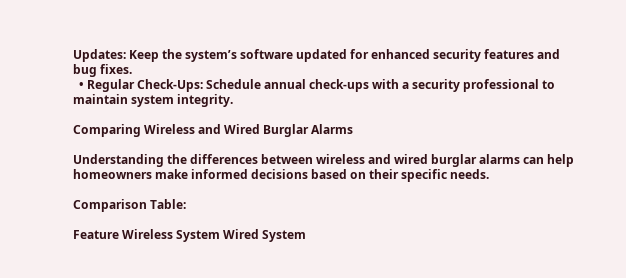Updates: Keep the system’s software updated for enhanced security features and bug fixes.
  • Regular Check-Ups: Schedule annual check-ups with a security professional to maintain system integrity.

Comparing Wireless and Wired Burglar Alarms

Understanding the differences between wireless and wired burglar alarms can help homeowners make informed decisions based on their specific needs.

Comparison Table:

Feature Wireless System Wired System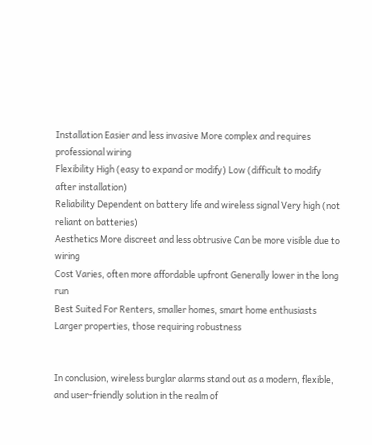Installation Easier and less invasive More complex and requires professional wiring
Flexibility High (easy to expand or modify) Low (difficult to modify after installation)
Reliability Dependent on battery life and wireless signal Very high (not reliant on batteries)
Aesthetics More discreet and less obtrusive Can be more visible due to wiring
Cost Varies, often more affordable upfront Generally lower in the long run
Best Suited For Renters, smaller homes, smart home enthusiasts Larger properties, those requiring robustness


In conclusion, wireless burglar alarms stand out as a modern, flexible, and user-friendly solution in the realm of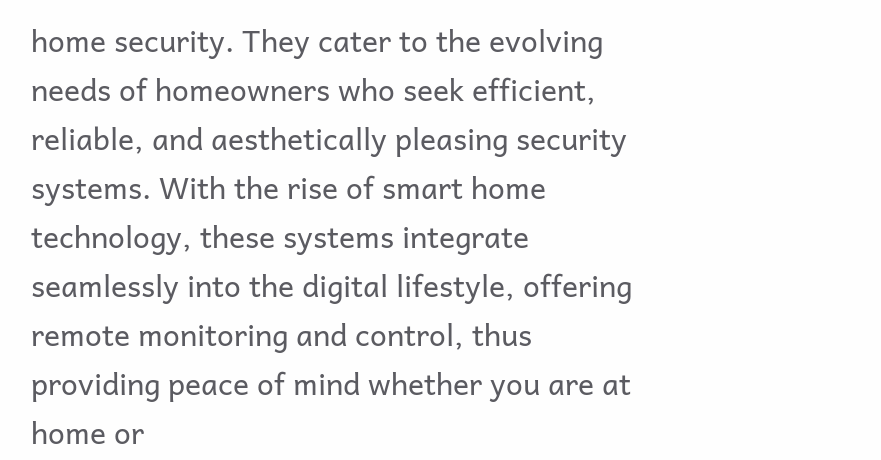home security. They cater to the evolving needs of homeowners who seek efficient, reliable, and aesthetically pleasing security systems. With the rise of smart home technology, these systems integrate seamlessly into the digital lifestyle, offering remote monitoring and control, thus providing peace of mind whether you are at home or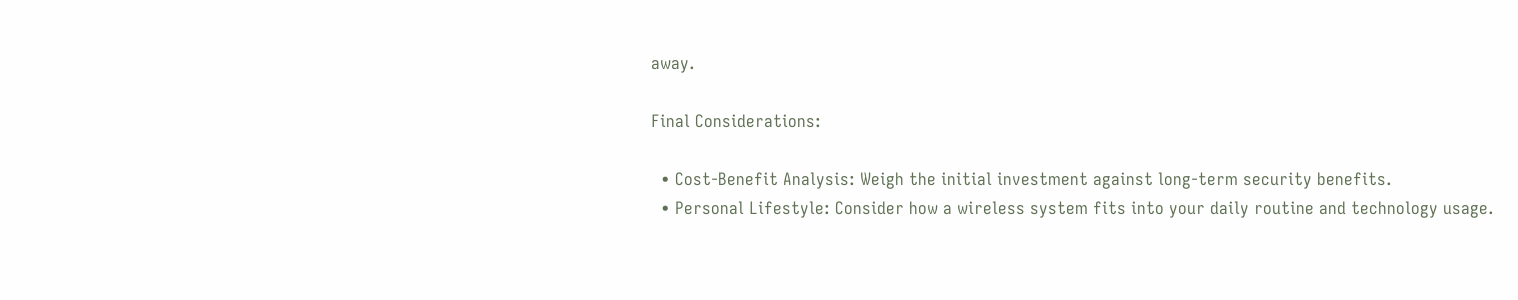away.

Final Considerations:

  • Cost-Benefit Analysis: Weigh the initial investment against long-term security benefits.
  • Personal Lifestyle: Consider how a wireless system fits into your daily routine and technology usage.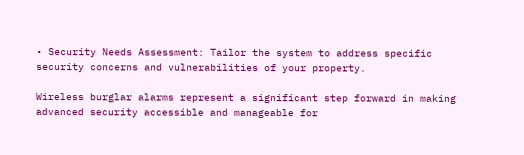• Security Needs Assessment: Tailor the system to address specific security concerns and vulnerabilities of your property.

Wireless burglar alarms represent a significant step forward in making advanced security accessible and manageable for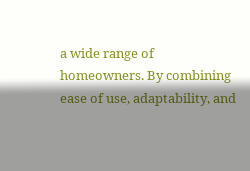a wide range of homeowners. By combining ease of use, adaptability, and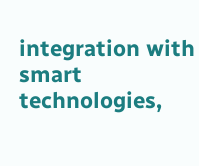integration with smart technologies,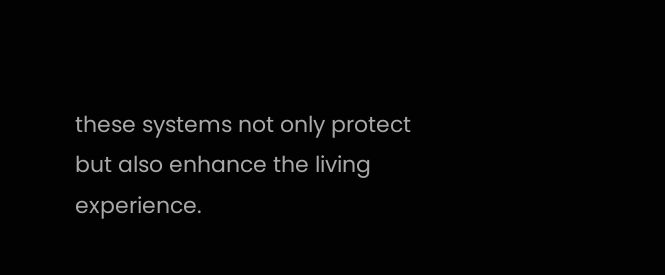these systems not only protect but also enhance the living experience.